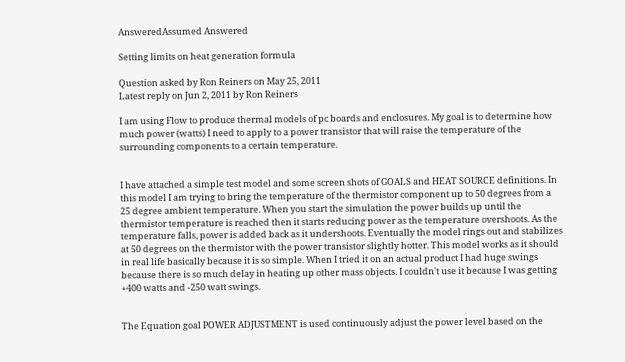AnsweredAssumed Answered

Setting limits on heat generation formula

Question asked by Ron Reiners on May 25, 2011
Latest reply on Jun 2, 2011 by Ron Reiners

I am using Flow to produce thermal models of pc boards and enclosures. My goal is to determine how much power (watts) I need to apply to a power transistor that will raise the temperature of the surrounding components to a certain temperature.


I have attached a simple test model and some screen shots of GOALS and HEAT SOURCE definitions. In this model I am trying to bring the temperature of the thermistor component up to 50 degrees from a 25 degree ambient temperature. When you start the simulation the power builds up until the thermistor temperature is reached then it starts reducing power as the temperature overshoots. As the temperature falls, power is added back as it undershoots. Eventually the model rings out and stabilizes at 50 degrees on the thermistor with the power transistor slightly hotter. This model works as it should in real life basically because it is so simple. When I tried it on an actual product I had huge swings because there is so much delay in heating up other mass objects. I couldn't use it because I was getting +400 watts and -250 watt swings.


The Equation goal POWER ADJUSTMENT is used continuously adjust the power level based on the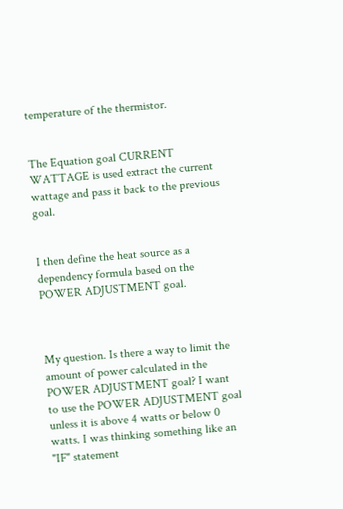temperature of the thermistor.


The Equation goal CURRENT WATTAGE is used extract the current wattage and pass it back to the previous goal.


I then define the heat source as a dependency formula based on the POWER ADJUSTMENT goal.



My question. Is there a way to limit the amount of power calculated in the POWER ADJUSTMENT goal? I want to use the POWER ADJUSTMENT goal unless it is above 4 watts or below 0 watts. I was thinking something like an "IF" statement